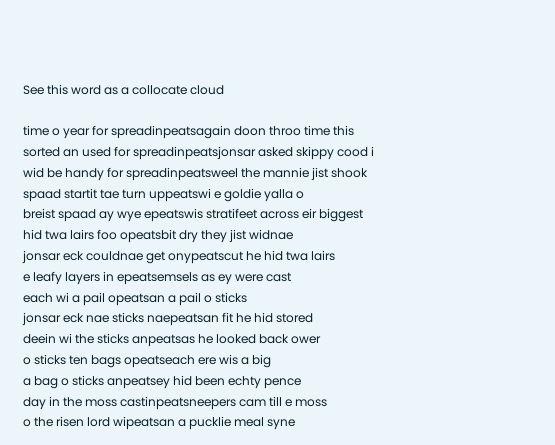See this word as a collocate cloud

time o year for spreadinpeatsagain doon throo time this
sorted an used for spreadinpeatsjonsar asked skippy cood i
wid be handy for spreadinpeatsweel the mannie jist shook
spaad startit tae turn uppeatswi e goldie yalla o
breist spaad ay wye epeatswis stratifeet across eir biggest
hid twa lairs foo opeatsbit dry they jist widnae
jonsar eck couldnae get onypeatscut he hid twa lairs
e leafy layers in epeatsemsels as ey were cast
each wi a pail opeatsan a pail o sticks
jonsar eck nae sticks naepeatsan fit he hid stored
deein wi the sticks anpeatsas he looked back ower
o sticks ten bags opeatseach ere wis a big
a bag o sticks anpeatsey hid been echty pence
day in the moss castinpeatsneepers cam till e moss
o the risen lord wipeatsan a pucklie meal syne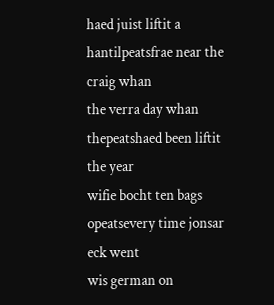haed juist liftit a hantilpeatsfrae near the craig whan
the verra day whan thepeatshaed been liftit the year
wifie bocht ten bags opeatsevery time jonsar eck went
wis german on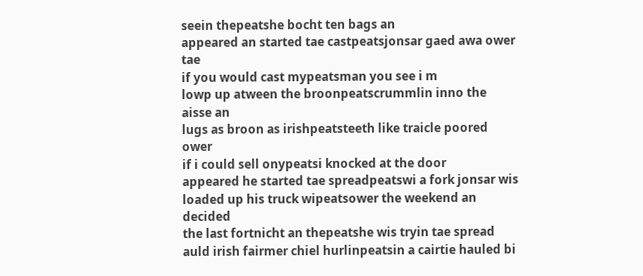seein thepeatshe bocht ten bags an
appeared an started tae castpeatsjonsar gaed awa ower tae
if you would cast mypeatsman you see i m
lowp up atween the broonpeatscrummlin inno the aisse an
lugs as broon as irishpeatsteeth like traicle poored ower
if i could sell onypeatsi knocked at the door
appeared he started tae spreadpeatswi a fork jonsar wis
loaded up his truck wipeatsower the weekend an decided
the last fortnicht an thepeatshe wis tryin tae spread
auld irish fairmer chiel hurlinpeatsin a cairtie hauled bi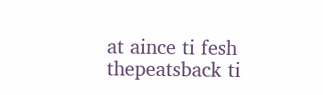at aince ti fesh thepeatsback ti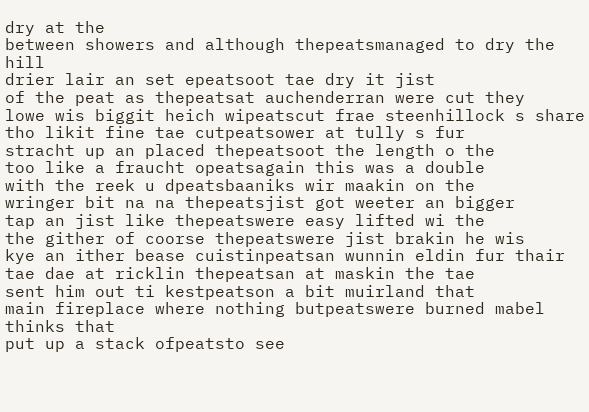dry at the
between showers and although thepeatsmanaged to dry the hill
drier lair an set epeatsoot tae dry it jist
of the peat as thepeatsat auchenderran were cut they
lowe wis biggit heich wipeatscut frae steenhillock s share
tho likit fine tae cutpeatsower at tully s fur
stracht up an placed thepeatsoot the length o the
too like a fraucht opeatsagain this was a double
with the reek u dpeatsbaaniks wir maakin on the
wringer bit na na thepeatsjist got weeter an bigger
tap an jist like thepeatswere easy lifted wi the
the gither of coorse thepeatswere jist brakin he wis
kye an ither bease cuistinpeatsan wunnin eldin fur thair
tae dae at ricklin thepeatsan at maskin the tae
sent him out ti kestpeatson a bit muirland that
main fireplace where nothing butpeatswere burned mabel thinks that
put up a stack ofpeatsto see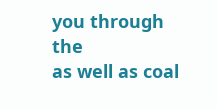you through the
as well as coal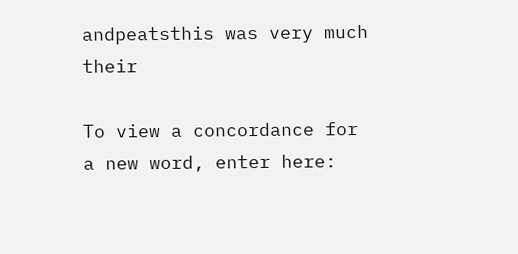andpeatsthis was very much their

To view a concordance for a new word, enter here: